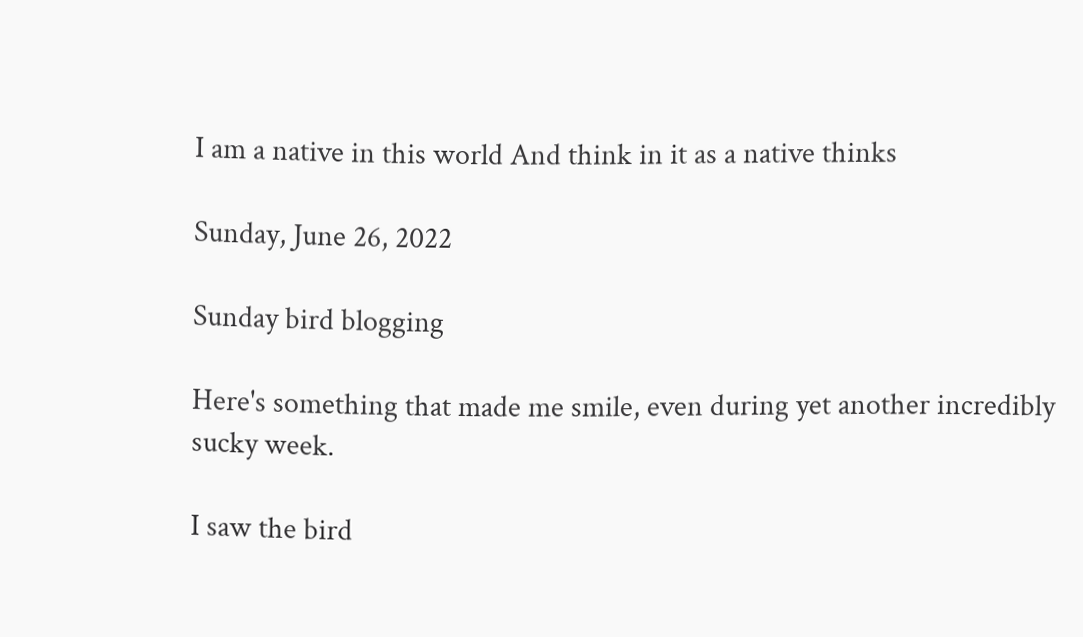I am a native in this world And think in it as a native thinks

Sunday, June 26, 2022

Sunday bird blogging

Here's something that made me smile, even during yet another incredibly sucky week.

I saw the bird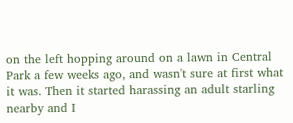on the left hopping around on a lawn in Central Park a few weeks ago, and wasn't sure at first what it was. Then it started harassing an adult starling nearby and I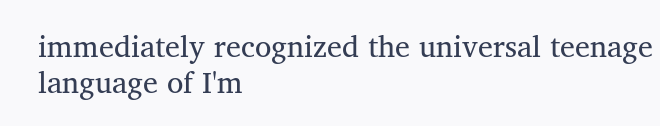immediately recognized the universal teenage language of I'm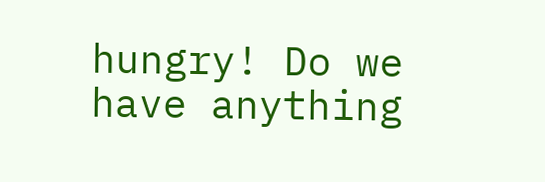hungry! Do we have anything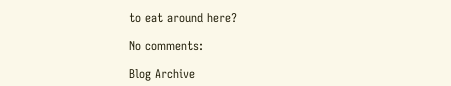to eat around here?

No comments:

Blog Archive